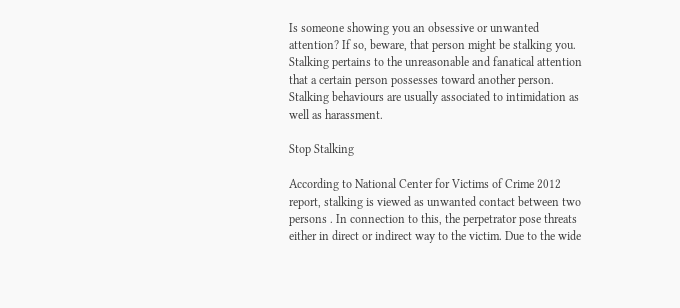Is someone showing you an obsessive or unwanted attention? If so, beware, that person might be stalking you. Stalking pertains to the unreasonable and fanatical attention that a certain person possesses toward another person. Stalking behaviours are usually associated to intimidation as well as harassment.

Stop Stalking

According to National Center for Victims of Crime 2012 report, stalking is viewed as unwanted contact between two persons . In connection to this, the perpetrator pose threats either in direct or indirect way to the victim. Due to the wide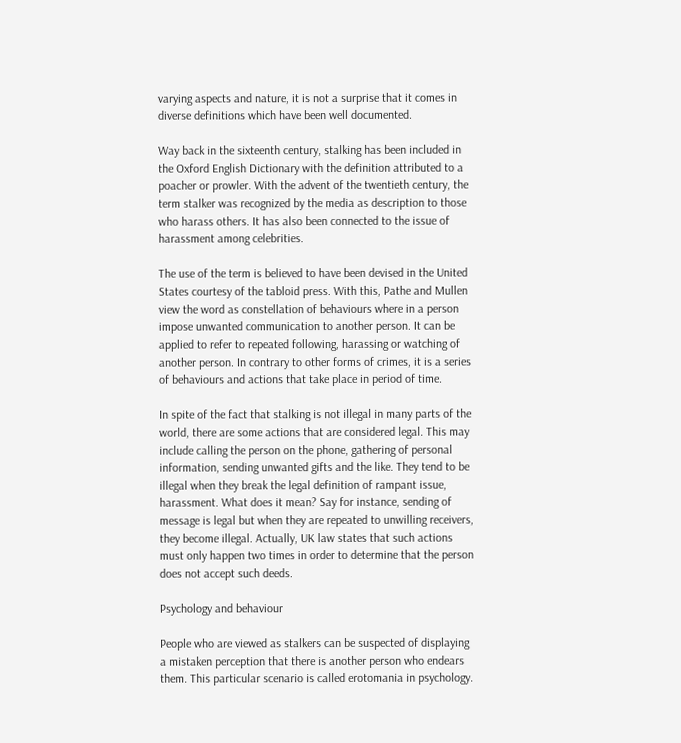varying aspects and nature, it is not a surprise that it comes in diverse definitions which have been well documented.

Way back in the sixteenth century, stalking has been included in the Oxford English Dictionary with the definition attributed to a poacher or prowler. With the advent of the twentieth century, the term stalker was recognized by the media as description to those who harass others. It has also been connected to the issue of harassment among celebrities.

The use of the term is believed to have been devised in the United States courtesy of the tabloid press. With this, Pathe and Mullen view the word as constellation of behaviours where in a person impose unwanted communication to another person. It can be applied to refer to repeated following, harassing or watching of another person. In contrary to other forms of crimes, it is a series of behaviours and actions that take place in period of time.

In spite of the fact that stalking is not illegal in many parts of the world, there are some actions that are considered legal. This may include calling the person on the phone, gathering of personal information, sending unwanted gifts and the like. They tend to be illegal when they break the legal definition of rampant issue, harassment. What does it mean? Say for instance, sending of message is legal but when they are repeated to unwilling receivers, they become illegal. Actually, UK law states that such actions must only happen two times in order to determine that the person does not accept such deeds.

Psychology and behaviour

People who are viewed as stalkers can be suspected of displaying a mistaken perception that there is another person who endears them. This particular scenario is called erotomania in psychology.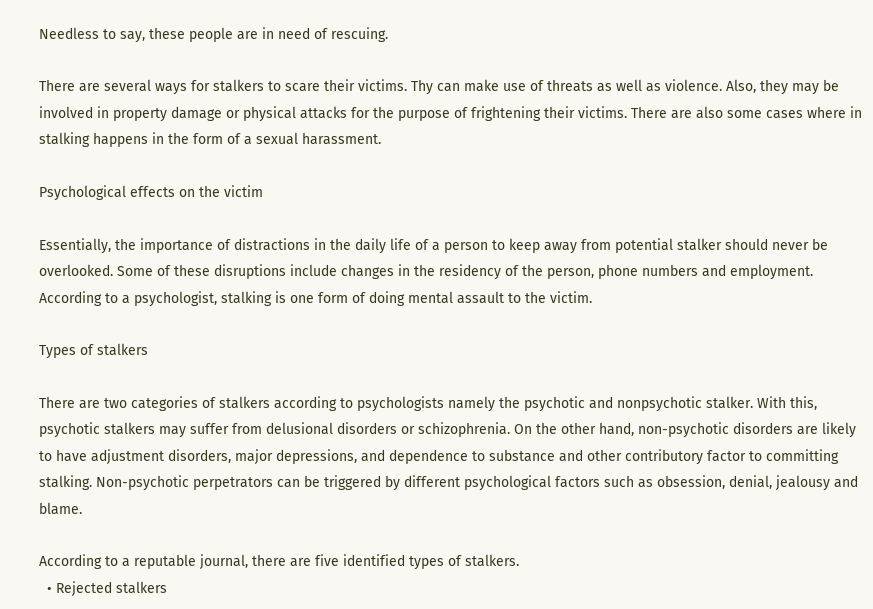Needless to say, these people are in need of rescuing.

There are several ways for stalkers to scare their victims. Thy can make use of threats as well as violence. Also, they may be involved in property damage or physical attacks for the purpose of frightening their victims. There are also some cases where in stalking happens in the form of a sexual harassment.

Psychological effects on the victim

Essentially, the importance of distractions in the daily life of a person to keep away from potential stalker should never be overlooked. Some of these disruptions include changes in the residency of the person, phone numbers and employment. According to a psychologist, stalking is one form of doing mental assault to the victim.

Types of stalkers

There are two categories of stalkers according to psychologists namely the psychotic and nonpsychotic stalker. With this, psychotic stalkers may suffer from delusional disorders or schizophrenia. On the other hand, non-psychotic disorders are likely to have adjustment disorders, major depressions, and dependence to substance and other contributory factor to committing stalking. Non-psychotic perpetrators can be triggered by different psychological factors such as obsession, denial, jealousy and blame.

According to a reputable journal, there are five identified types of stalkers.
  • Rejected stalkers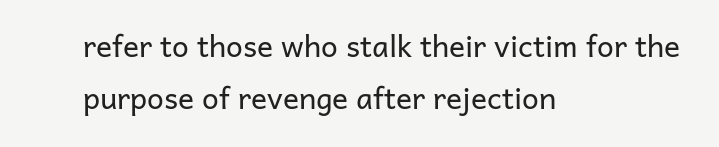refer to those who stalk their victim for the purpose of revenge after rejection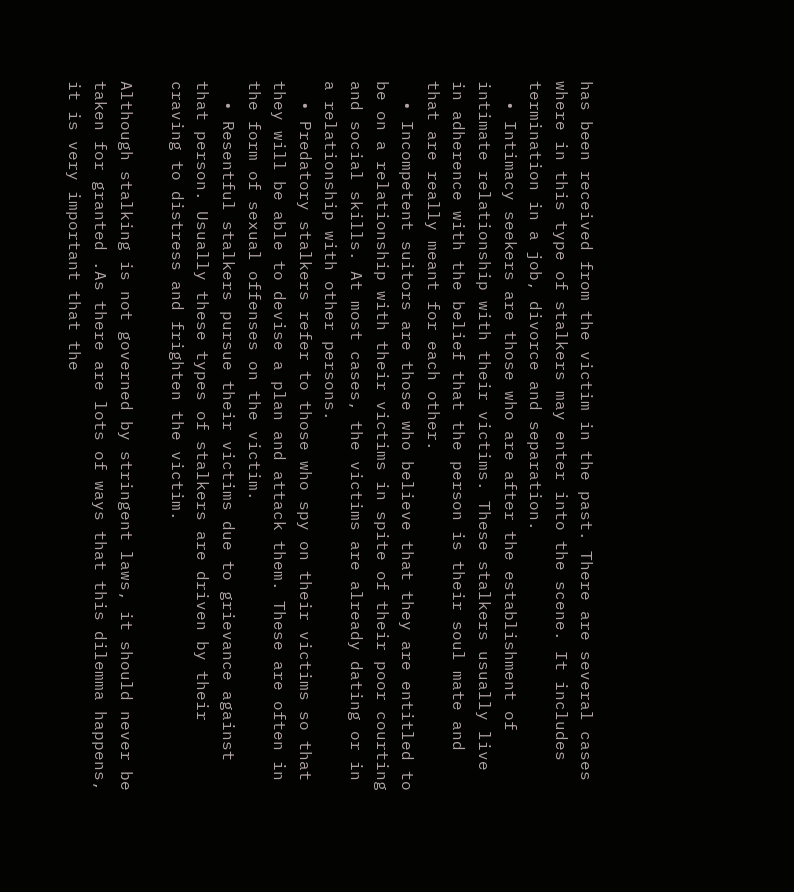has been received from the victim in the past. There are several cases where in this type of stalkers may enter into the scene. It includes termination in a job, divorce and separation.
  • Intimacy seekers are those who are after the establishment of intimate relationship with their victims. These stalkers usually live in adherence with the belief that the person is their soul mate and that are really meant for each other.
  • Incompetent suitors are those who believe that they are entitled to be on a relationship with their victims in spite of their poor courting and social skills. At most cases, the victims are already dating or in a relationship with other persons.
  • Predatory stalkers refer to those who spy on their victims so that they will be able to devise a plan and attack them. These are often in the form of sexual offenses on the victim.
  • Resentful stalkers pursue their victims due to grievance against that person. Usually these types of stalkers are driven by their craving to distress and frighten the victim.

Although stalking is not governed by stringent laws, it should never be taken for granted .As there are lots of ways that this dilemma happens, it is very important that the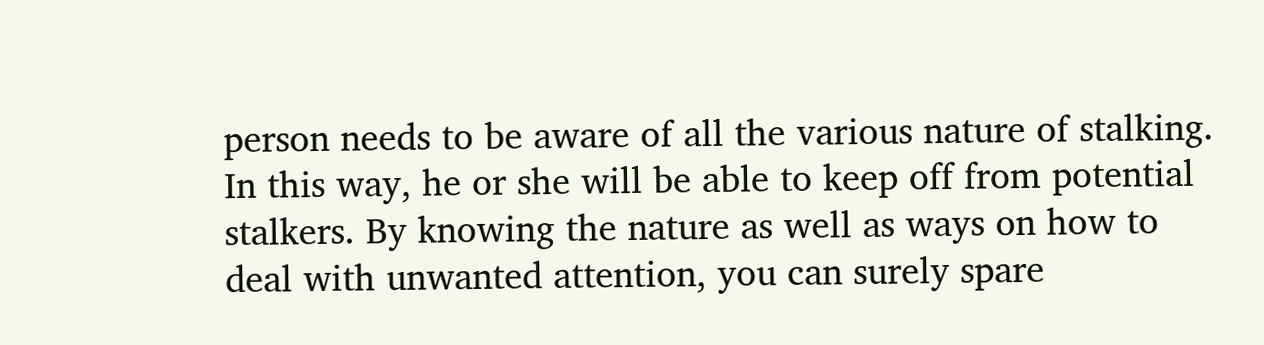person needs to be aware of all the various nature of stalking. In this way, he or she will be able to keep off from potential stalkers. By knowing the nature as well as ways on how to deal with unwanted attention, you can surely spare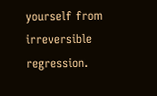yourself from irreversible regression.